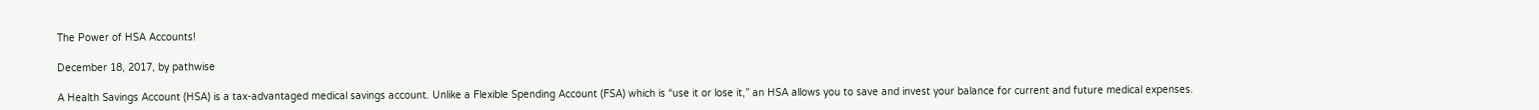The Power of HSA Accounts!

December 18, 2017, by pathwise

A Health Savings Account (HSA) is a tax-advantaged medical savings account. Unlike a Flexible Spending Account (FSA) which is “use it or lose it,” an HSA allows you to save and invest your balance for current and future medical expenses.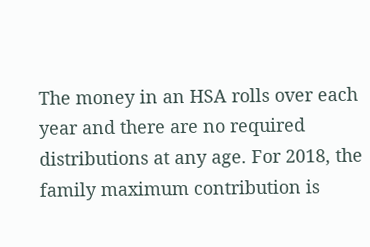The money in an HSA rolls over each year and there are no required distributions at any age. For 2018, the family maximum contribution is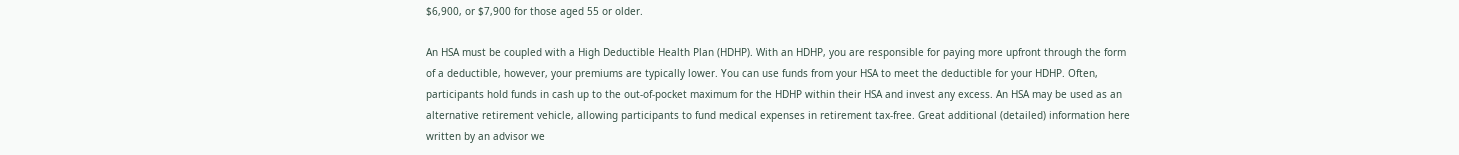$6,900, or $7,900 for those aged 55 or older.

An HSA must be coupled with a High Deductible Health Plan (HDHP). With an HDHP, you are responsible for paying more upfront through the form of a deductible, however, your premiums are typically lower. You can use funds from your HSA to meet the deductible for your HDHP. Often, participants hold funds in cash up to the out-of-pocket maximum for the HDHP within their HSA and invest any excess. An HSA may be used as an alternative retirement vehicle, allowing participants to fund medical expenses in retirement tax-free. Great additional (detailed) information here written by an advisor we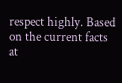respect highly. Based on the current facts at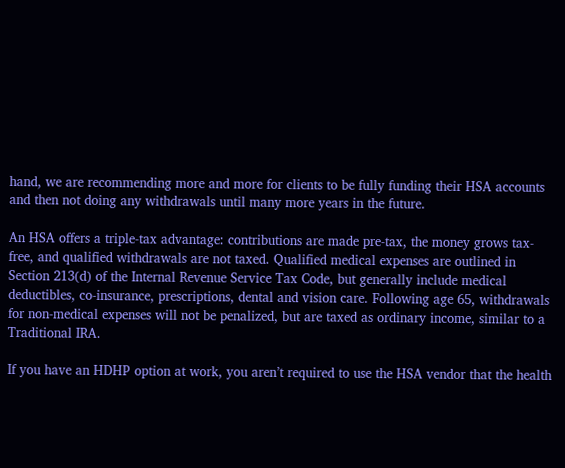hand, we are recommending more and more for clients to be fully funding their HSA accounts and then not doing any withdrawals until many more years in the future.

An HSA offers a triple-tax advantage: contributions are made pre-tax, the money grows tax-free, and qualified withdrawals are not taxed. Qualified medical expenses are outlined in Section 213(d) of the Internal Revenue Service Tax Code, but generally include medical deductibles, co-insurance, prescriptions, dental and vision care. Following age 65, withdrawals for non-medical expenses will not be penalized, but are taxed as ordinary income, similar to a Traditional IRA.

If you have an HDHP option at work, you aren’t required to use the HSA vendor that the health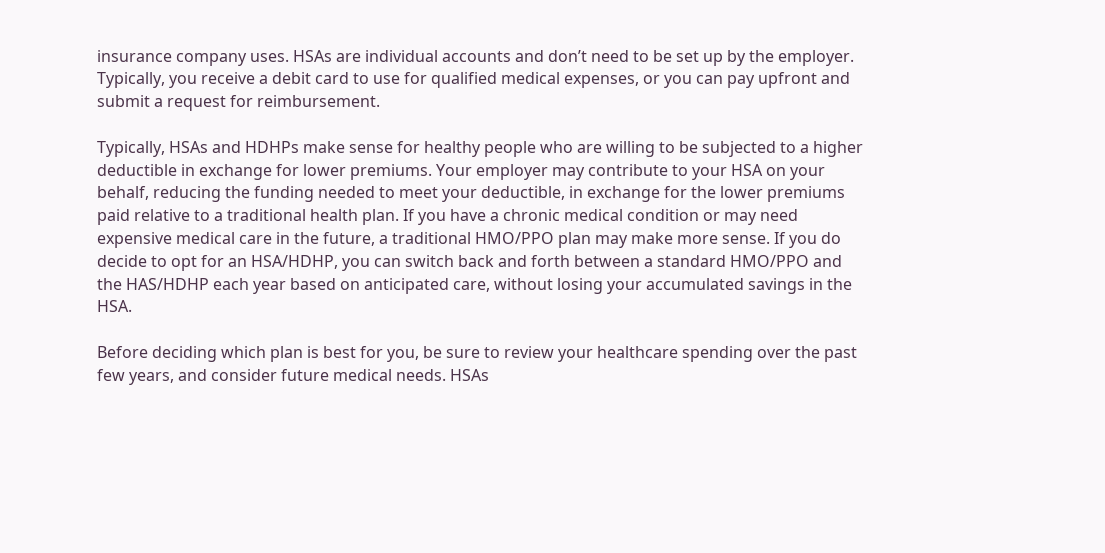insurance company uses. HSAs are individual accounts and don’t need to be set up by the employer. Typically, you receive a debit card to use for qualified medical expenses, or you can pay upfront and submit a request for reimbursement.

Typically, HSAs and HDHPs make sense for healthy people who are willing to be subjected to a higher deductible in exchange for lower premiums. Your employer may contribute to your HSA on your behalf, reducing the funding needed to meet your deductible, in exchange for the lower premiums paid relative to a traditional health plan. If you have a chronic medical condition or may need expensive medical care in the future, a traditional HMO/PPO plan may make more sense. If you do decide to opt for an HSA/HDHP, you can switch back and forth between a standard HMO/PPO and the HAS/HDHP each year based on anticipated care, without losing your accumulated savings in the HSA.

Before deciding which plan is best for you, be sure to review your healthcare spending over the past few years, and consider future medical needs. HSAs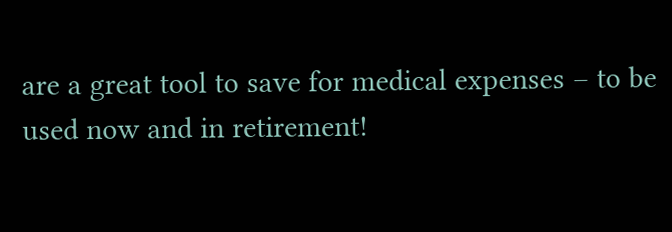are a great tool to save for medical expenses – to be used now and in retirement!